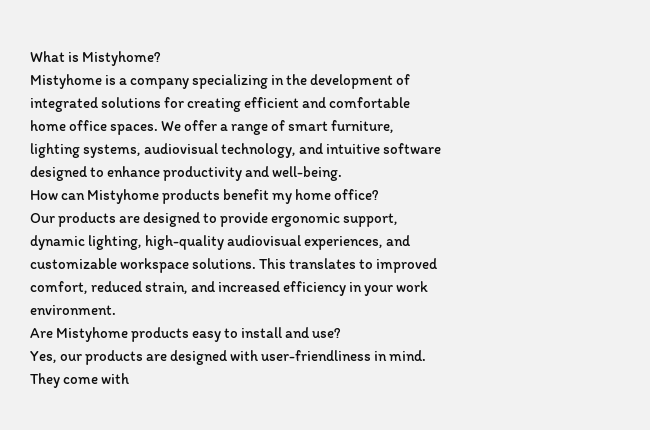What is Mistyhome?
Mistyhome is a company specializing in the development of integrated solutions for creating efficient and comfortable home office spaces. We offer a range of smart furniture, lighting systems, audiovisual technology, and intuitive software designed to enhance productivity and well-being.
How can Mistyhome products benefit my home office?
Our products are designed to provide ergonomic support, dynamic lighting, high-quality audiovisual experiences, and customizable workspace solutions. This translates to improved comfort, reduced strain, and increased efficiency in your work environment.
Are Mistyhome products easy to install and use?
Yes, our products are designed with user-friendliness in mind. They come with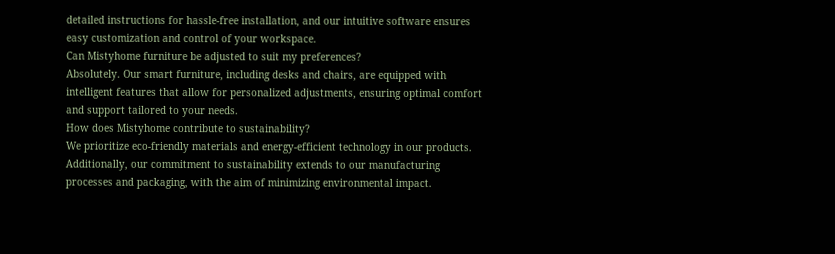detailed instructions for hassle-free installation, and our intuitive software ensures easy customization and control of your workspace.
Can Mistyhome furniture be adjusted to suit my preferences?
Absolutely. Our smart furniture, including desks and chairs, are equipped with intelligent features that allow for personalized adjustments, ensuring optimal comfort and support tailored to your needs.
How does Mistyhome contribute to sustainability?
We prioritize eco-friendly materials and energy-efficient technology in our products. Additionally, our commitment to sustainability extends to our manufacturing processes and packaging, with the aim of minimizing environmental impact.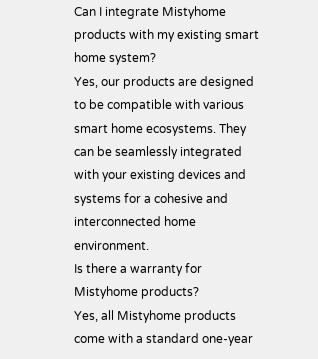Can I integrate Mistyhome products with my existing smart home system?
Yes, our products are designed to be compatible with various smart home ecosystems. They can be seamlessly integrated with your existing devices and systems for a cohesive and interconnected home environment.
Is there a warranty for Mistyhome products?
Yes, all Mistyhome products come with a standard one-year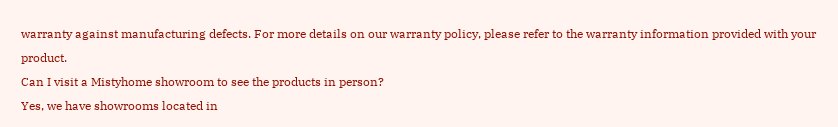warranty against manufacturing defects. For more details on our warranty policy, please refer to the warranty information provided with your product.
Can I visit a Mistyhome showroom to see the products in person?
Yes, we have showrooms located in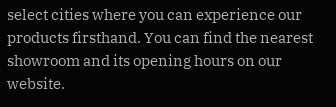select cities where you can experience our products firsthand. You can find the nearest showroom and its opening hours on our website.